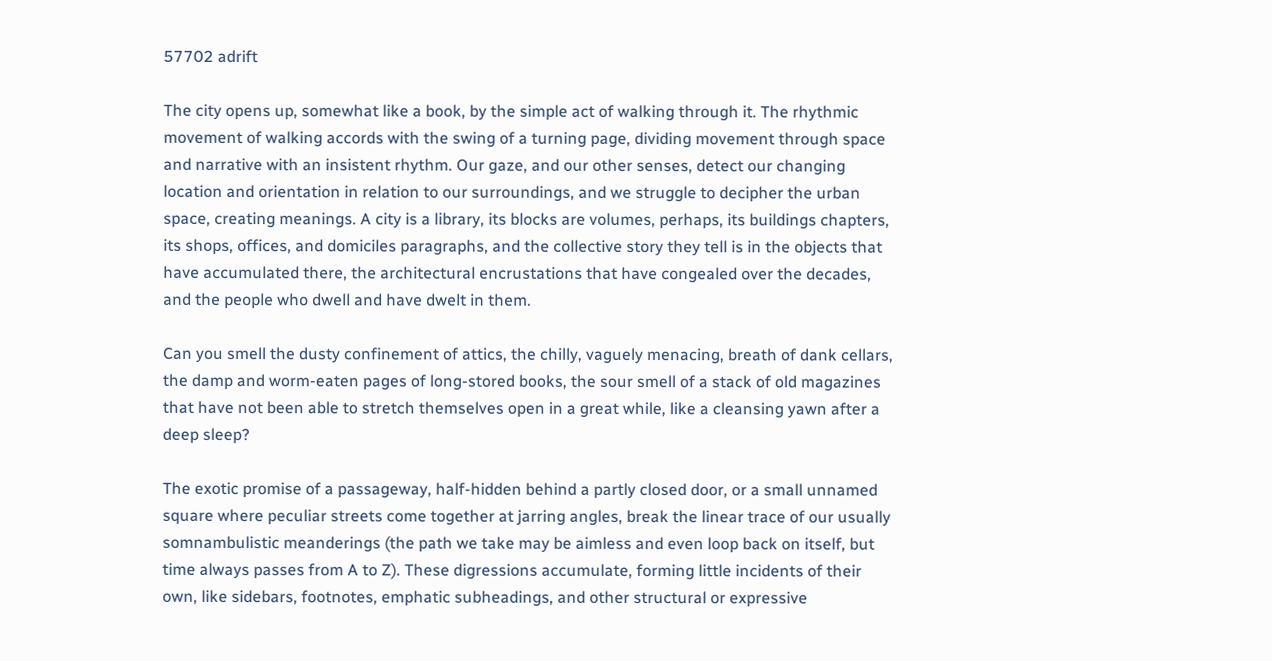57702 adrift

The city opens up, somewhat like a book, by the simple act of walking through it. The rhythmic movement of walking accords with the swing of a turning page, dividing movement through space and narrative with an insistent rhythm. Our gaze, and our other senses, detect our changing location and orientation in relation to our surroundings, and we struggle to decipher the urban space, creating meanings. A city is a library, its blocks are volumes, perhaps, its buildings chapters, its shops, offices, and domiciles paragraphs, and the collective story they tell is in the objects that have accumulated there, the architectural encrustations that have congealed over the decades, and the people who dwell and have dwelt in them.

Can you smell the dusty confinement of attics, the chilly, vaguely menacing, breath of dank cellars, the damp and worm-eaten pages of long-stored books, the sour smell of a stack of old magazines that have not been able to stretch themselves open in a great while, like a cleansing yawn after a deep sleep?

The exotic promise of a passageway, half-hidden behind a partly closed door, or a small unnamed square where peculiar streets come together at jarring angles, break the linear trace of our usually somnambulistic meanderings (the path we take may be aimless and even loop back on itself, but time always passes from A to Z). These digressions accumulate, forming little incidents of their own, like sidebars, footnotes, emphatic subheadings, and other structural or expressive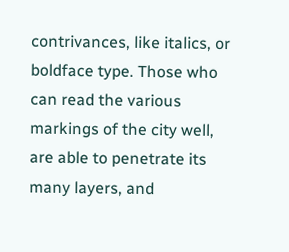contrivances, like italics, or boldface type. Those who can read the various markings of the city well, are able to penetrate its many layers, and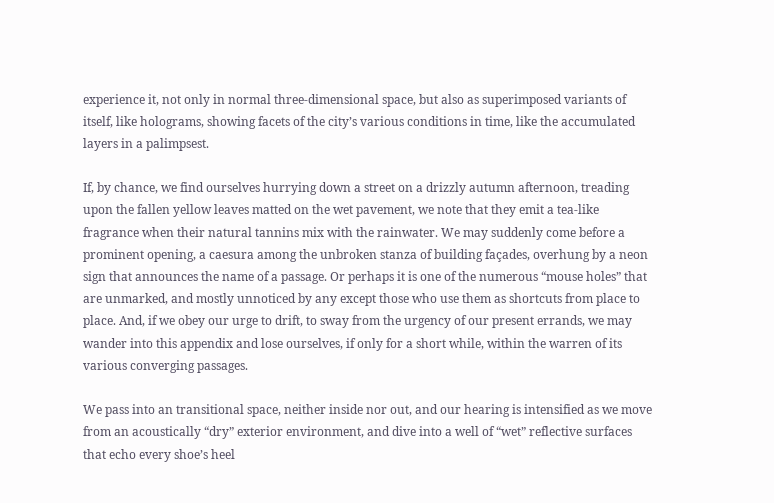experience it, not only in normal three-dimensional space, but also as superimposed variants of itself, like holograms, showing facets of the city’s various conditions in time, like the accumulated layers in a palimpsest.

If, by chance, we find ourselves hurrying down a street on a drizzly autumn afternoon, treading upon the fallen yellow leaves matted on the wet pavement, we note that they emit a tea-like fragrance when their natural tannins mix with the rainwater. We may suddenly come before a prominent opening, a caesura among the unbroken stanza of building façades, overhung by a neon sign that announces the name of a passage. Or perhaps it is one of the numerous “mouse holes” that are unmarked, and mostly unnoticed by any except those who use them as shortcuts from place to place. And, if we obey our urge to drift, to sway from the urgency of our present errands, we may wander into this appendix and lose ourselves, if only for a short while, within the warren of its various converging passages.

We pass into an transitional space, neither inside nor out, and our hearing is intensified as we move from an acoustically “dry” exterior environment, and dive into a well of “wet” reflective surfaces that echo every shoe’s heel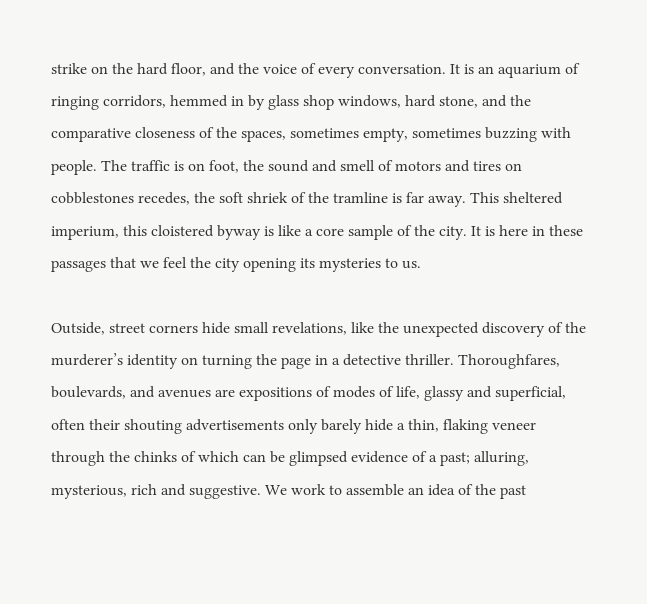strike on the hard floor, and the voice of every conversation. It is an aquarium of ringing corridors, hemmed in by glass shop windows, hard stone, and the comparative closeness of the spaces, sometimes empty, sometimes buzzing with people. The traffic is on foot, the sound and smell of motors and tires on cobblestones recedes, the soft shriek of the tramline is far away. This sheltered imperium, this cloistered byway is like a core sample of the city. It is here in these passages that we feel the city opening its mysteries to us.

Outside, street corners hide small revelations, like the unexpected discovery of the murderer’s identity on turning the page in a detective thriller. Thoroughfares, boulevards, and avenues are expositions of modes of life, glassy and superficial, often their shouting advertisements only barely hide a thin, flaking veneer through the chinks of which can be glimpsed evidence of a past; alluring, mysterious, rich and suggestive. We work to assemble an idea of the past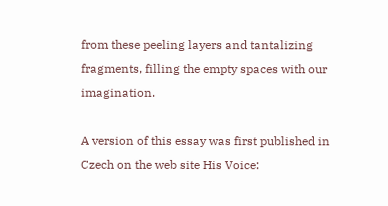from these peeling layers and tantalizing fragments, filling the empty spaces with our imagination.

A version of this essay was first published in Czech on the web site His Voice: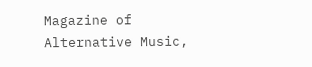Magazine of Alternative Music,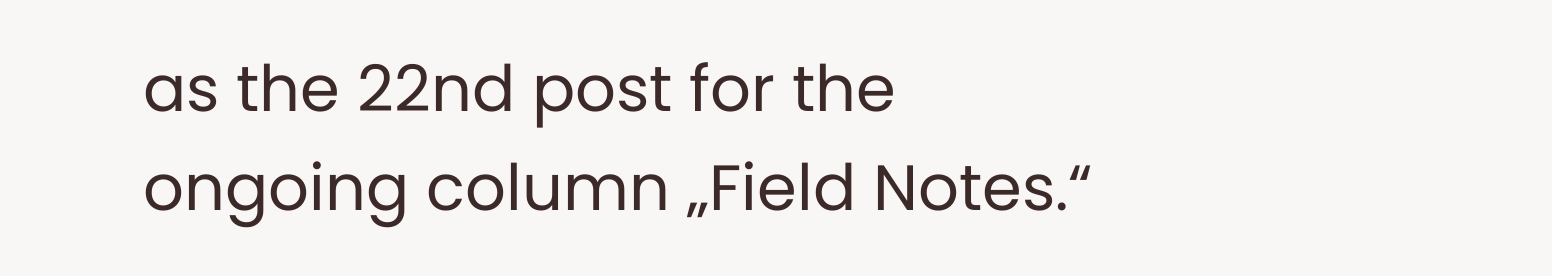as the 22nd post for the ongoing column „Field Notes.“